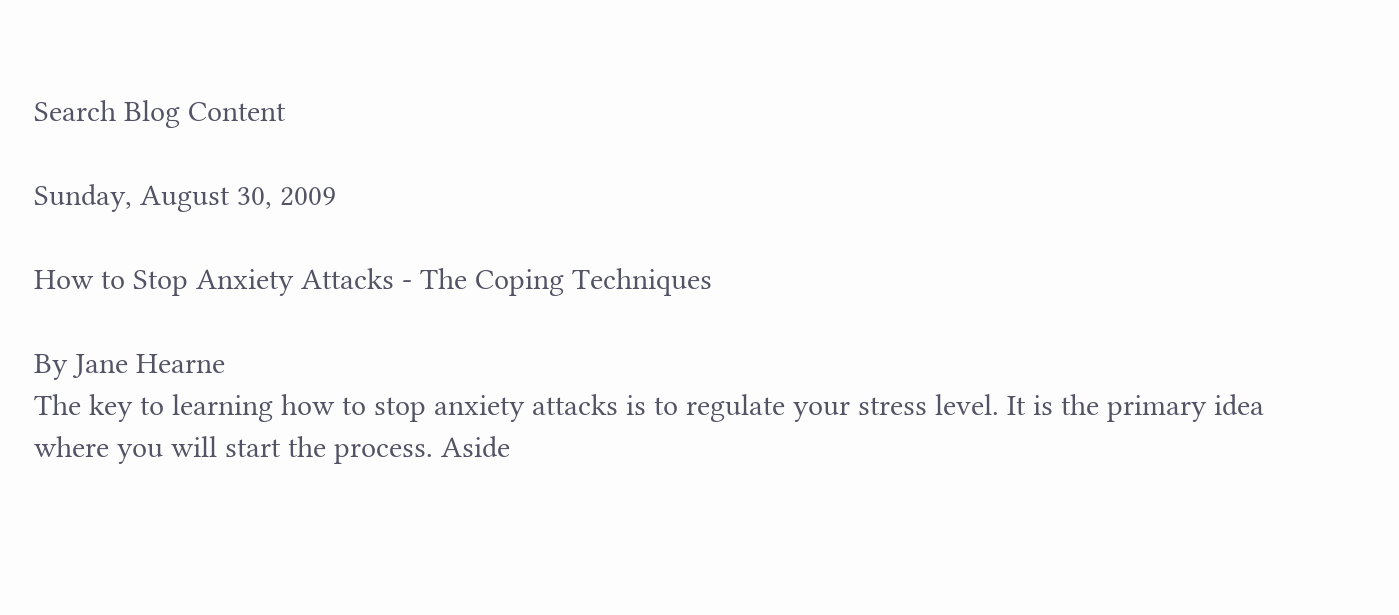Search Blog Content

Sunday, August 30, 2009

How to Stop Anxiety Attacks - The Coping Techniques

By Jane Hearne
The key to learning how to stop anxiety attacks is to regulate your stress level. It is the primary idea where you will start the process. Aside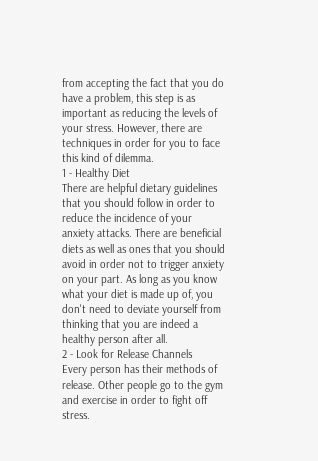from accepting the fact that you do have a problem, this step is as important as reducing the levels of your stress. However, there are techniques in order for you to face this kind of dilemma.
1 - Healthy Diet
There are helpful dietary guidelines that you should follow in order to reduce the incidence of your anxiety attacks. There are beneficial diets as well as ones that you should avoid in order not to trigger anxiety on your part. As long as you know what your diet is made up of, you don't need to deviate yourself from thinking that you are indeed a healthy person after all.
2 - Look for Release Channels
Every person has their methods of release. Other people go to the gym and exercise in order to fight off stress.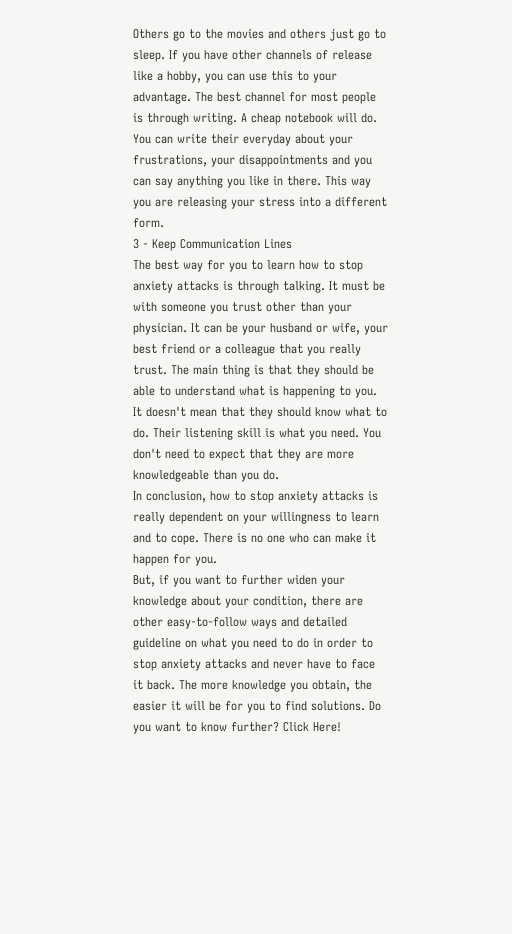Others go to the movies and others just go to sleep. If you have other channels of release like a hobby, you can use this to your advantage. The best channel for most people is through writing. A cheap notebook will do. You can write their everyday about your frustrations, your disappointments and you can say anything you like in there. This way you are releasing your stress into a different form.
3 - Keep Communication Lines
The best way for you to learn how to stop anxiety attacks is through talking. It must be with someone you trust other than your physician. It can be your husband or wife, your best friend or a colleague that you really trust. The main thing is that they should be able to understand what is happening to you. It doesn't mean that they should know what to do. Their listening skill is what you need. You don't need to expect that they are more knowledgeable than you do.
In conclusion, how to stop anxiety attacks is really dependent on your willingness to learn and to cope. There is no one who can make it happen for you.
But, if you want to further widen your knowledge about your condition, there are other easy-to-follow ways and detailed guideline on what you need to do in order to stop anxiety attacks and never have to face it back. The more knowledge you obtain, the easier it will be for you to find solutions. Do you want to know further? Click Here!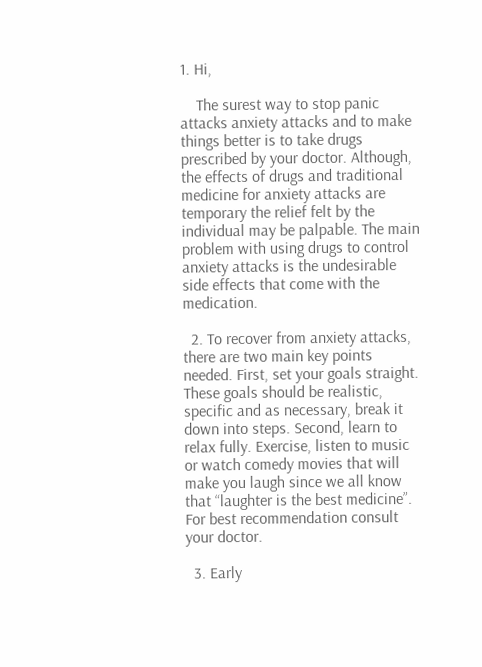1. Hi,

    The surest way to stop panic attacks anxiety attacks and to make things better is to take drugs prescribed by your doctor. Although, the effects of drugs and traditional medicine for anxiety attacks are temporary the relief felt by the individual may be palpable. The main problem with using drugs to control anxiety attacks is the undesirable side effects that come with the medication.

  2. To recover from anxiety attacks, there are two main key points needed. First, set your goals straight. These goals should be realistic, specific and as necessary, break it down into steps. Second, learn to relax fully. Exercise, listen to music or watch comedy movies that will make you laugh since we all know that “laughter is the best medicine”. For best recommendation consult your doctor.

  3. Early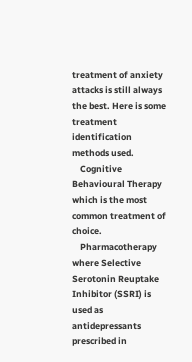treatment of anxiety attacks is still always the best. Here is some treatment identification methods used.
    Cognitive Behavioural Therapy which is the most common treatment of choice.
    Pharmacotherapy where Selective Serotonin Reuptake Inhibitor (SSRI) is used as antidepressants prescribed in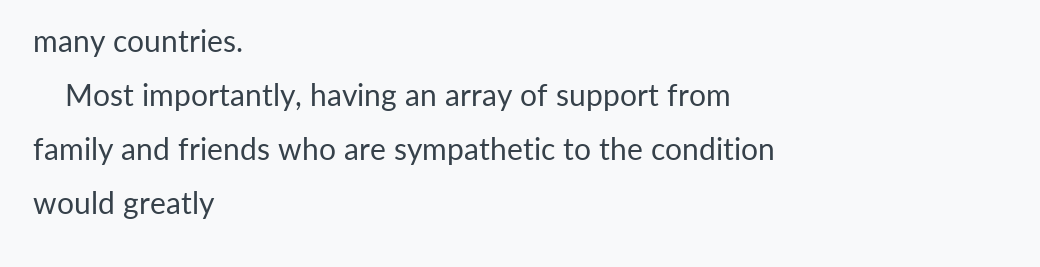many countries.
    Most importantly, having an array of support from family and friends who are sympathetic to the condition would greatly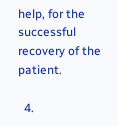help, for the successful recovery of the patient.

  4.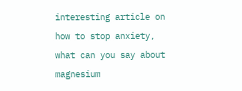interesting article on how to stop anxiety, what can you say about magnesium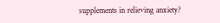supplements in relieving anxiety?